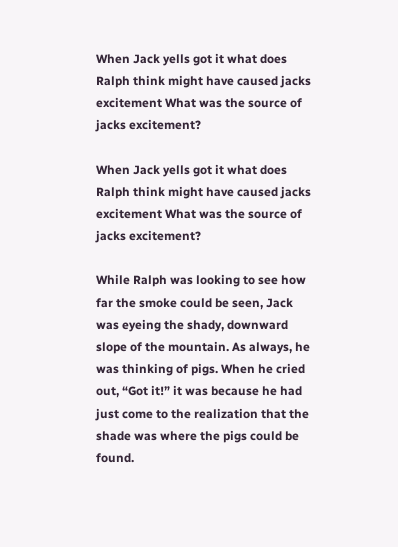When Jack yells got it what does Ralph think might have caused jacks excitement What was the source of jacks excitement?

When Jack yells got it what does Ralph think might have caused jacks excitement What was the source of jacks excitement?

While Ralph was looking to see how far the smoke could be seen, Jack was eyeing the shady, downward slope of the mountain. As always, he was thinking of pigs. When he cried out, “Got it!” it was because he had just come to the realization that the shade was where the pigs could be found.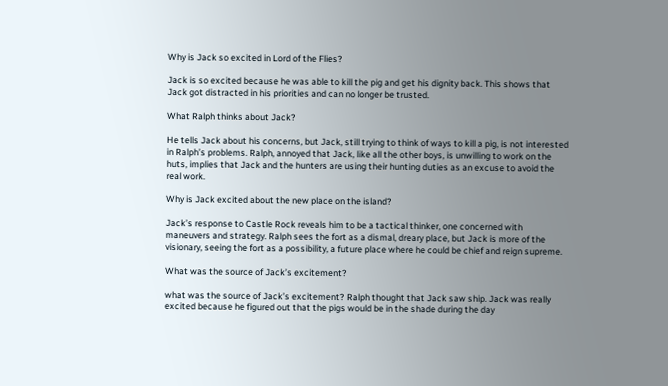Why is Jack so excited in Lord of the Flies?

Jack is so excited because he was able to kill the pig and get his dignity back. This shows that Jack got distracted in his priorities and can no longer be trusted.

What Ralph thinks about Jack?

He tells Jack about his concerns, but Jack, still trying to think of ways to kill a pig, is not interested in Ralph’s problems. Ralph, annoyed that Jack, like all the other boys, is unwilling to work on the huts, implies that Jack and the hunters are using their hunting duties as an excuse to avoid the real work.

Why is Jack excited about the new place on the island?

Jack’s response to Castle Rock reveals him to be a tactical thinker, one concerned with maneuvers and strategy. Ralph sees the fort as a dismal, dreary place, but Jack is more of the visionary, seeing the fort as a possibility, a future place where he could be chief and reign supreme.

What was the source of Jack’s excitement?

what was the source of Jack’s excitement? Ralph thought that Jack saw ship. Jack was really excited because he figured out that the pigs would be in the shade during the day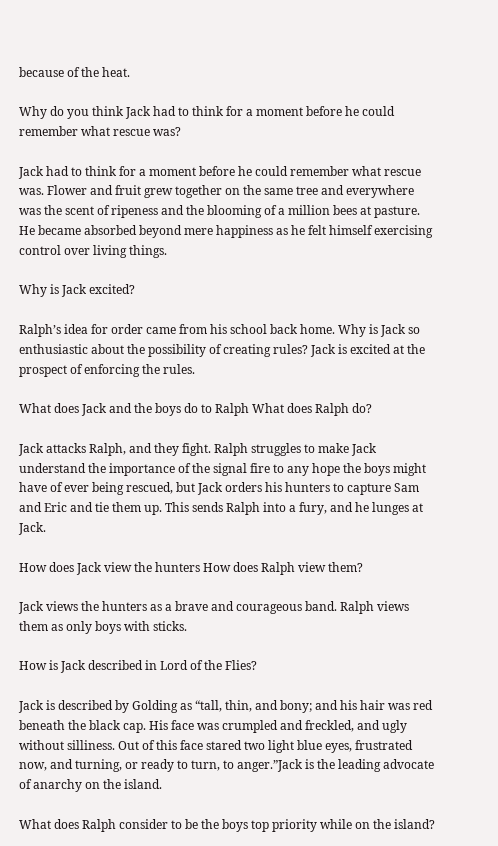because of the heat.

Why do you think Jack had to think for a moment before he could remember what rescue was?

Jack had to think for a moment before he could remember what rescue was. Flower and fruit grew together on the same tree and everywhere was the scent of ripeness and the blooming of a million bees at pasture. He became absorbed beyond mere happiness as he felt himself exercising control over living things.

Why is Jack excited?

Ralph’s idea for order came from his school back home. Why is Jack so enthusiastic about the possibility of creating rules? Jack is excited at the prospect of enforcing the rules.

What does Jack and the boys do to Ralph What does Ralph do?

Jack attacks Ralph, and they fight. Ralph struggles to make Jack understand the importance of the signal fire to any hope the boys might have of ever being rescued, but Jack orders his hunters to capture Sam and Eric and tie them up. This sends Ralph into a fury, and he lunges at Jack.

How does Jack view the hunters How does Ralph view them?

Jack views the hunters as a brave and courageous band. Ralph views them as only boys with sticks.

How is Jack described in Lord of the Flies?

Jack is described by Golding as “tall, thin, and bony; and his hair was red beneath the black cap. His face was crumpled and freckled, and ugly without silliness. Out of this face stared two light blue eyes, frustrated now, and turning, or ready to turn, to anger.”Jack is the leading advocate of anarchy on the island.

What does Ralph consider to be the boys top priority while on the island?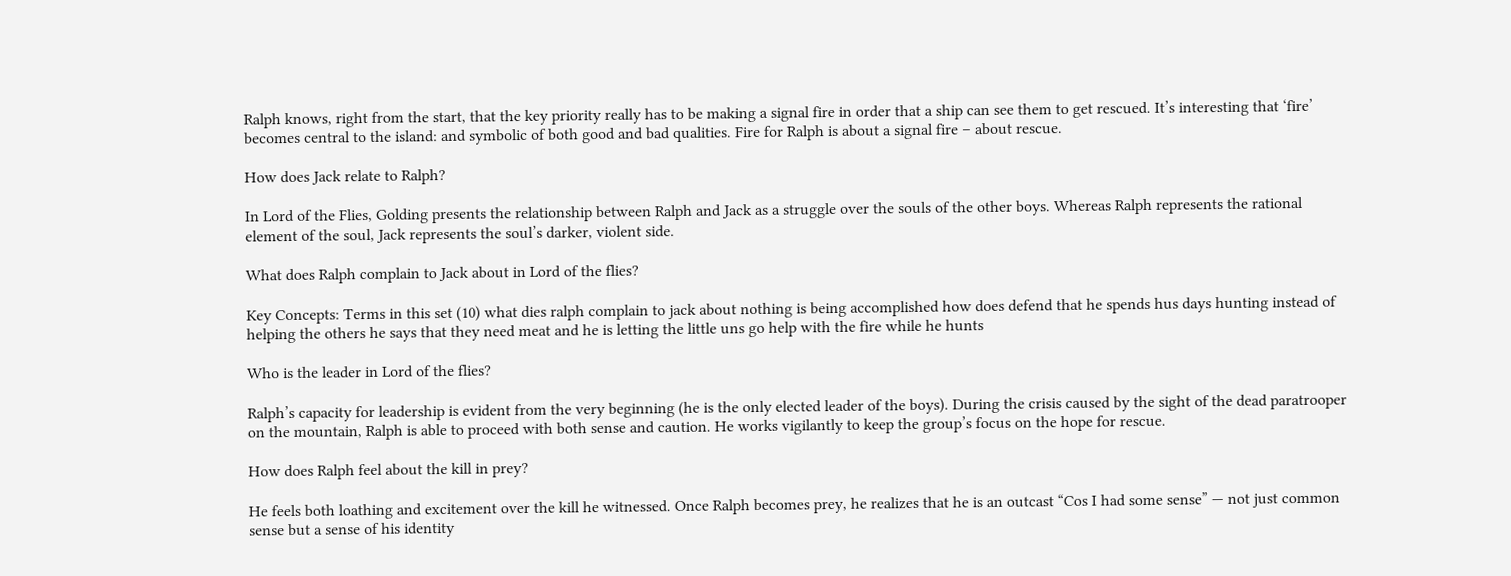Ralph knows, right from the start, that the key priority really has to be making a signal fire in order that a ship can see them to get rescued. It’s interesting that ‘fire’ becomes central to the island: and symbolic of both good and bad qualities. Fire for Ralph is about a signal fire – about rescue.

How does Jack relate to Ralph?

In Lord of the Flies, Golding presents the relationship between Ralph and Jack as a struggle over the souls of the other boys. Whereas Ralph represents the rational element of the soul, Jack represents the soul’s darker, violent side.

What does Ralph complain to Jack about in Lord of the flies?

Key Concepts: Terms in this set (10) what dies ralph complain to jack about nothing is being accomplished how does defend that he spends hus days hunting instead of helping the others he says that they need meat and he is letting the little uns go help with the fire while he hunts

Who is the leader in Lord of the flies?

Ralph’s capacity for leadership is evident from the very beginning (he is the only elected leader of the boys). During the crisis caused by the sight of the dead paratrooper on the mountain, Ralph is able to proceed with both sense and caution. He works vigilantly to keep the group’s focus on the hope for rescue.

How does Ralph feel about the kill in prey?

He feels both loathing and excitement over the kill he witnessed. Once Ralph becomes prey, he realizes that he is an outcast “Cos I had some sense” — not just common sense but a sense of his identity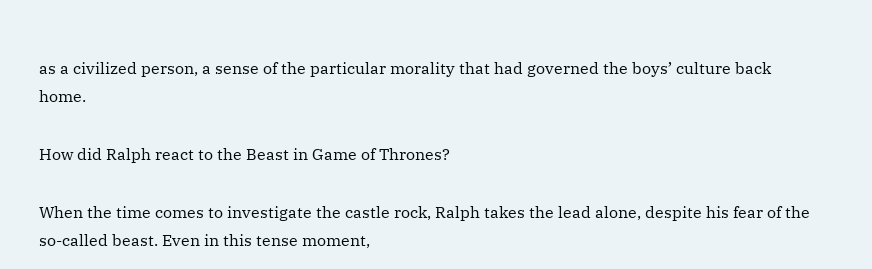as a civilized person, a sense of the particular morality that had governed the boys’ culture back home.

How did Ralph react to the Beast in Game of Thrones?

When the time comes to investigate the castle rock, Ralph takes the lead alone, despite his fear of the so-called beast. Even in this tense moment,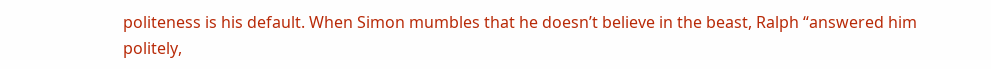politeness is his default. When Simon mumbles that he doesn’t believe in the beast, Ralph “answered him politely,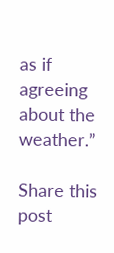as if agreeing about the weather.”

Share this post